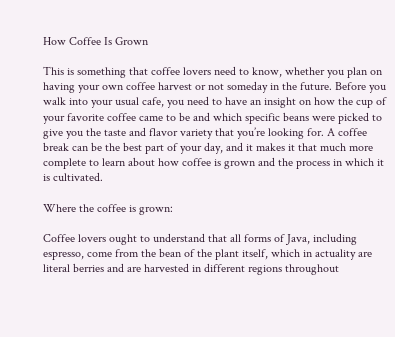How Coffee Is Grown

This is something that coffee lovers need to know, whether you plan on having your own coffee harvest or not someday in the future. Before you walk into your usual cafe, you need to have an insight on how the cup of your favorite coffee came to be and which specific beans were picked to give you the taste and flavor variety that you’re looking for. A coffee break can be the best part of your day, and it makes it that much more complete to learn about how coffee is grown and the process in which it is cultivated.

Where the coffee is grown:

Coffee lovers ought to understand that all forms of Java, including espresso, come from the bean of the plant itself, which in actuality are literal berries and are harvested in different regions throughout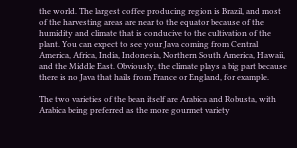the world. The largest coffee producing region is Brazil, and most of the harvesting areas are near to the equator because of the humidity and climate that is conducive to the cultivation of the plant. You can expect to see your Java coming from Central America, Africa, India, Indonesia, Northern South America, Hawaii, and the Middle East. Obviously, the climate plays a big part because there is no Java that hails from France or England, for example.

The two varieties of the bean itself are Arabica and Robusta, with Arabica being preferred as the more gourmet variety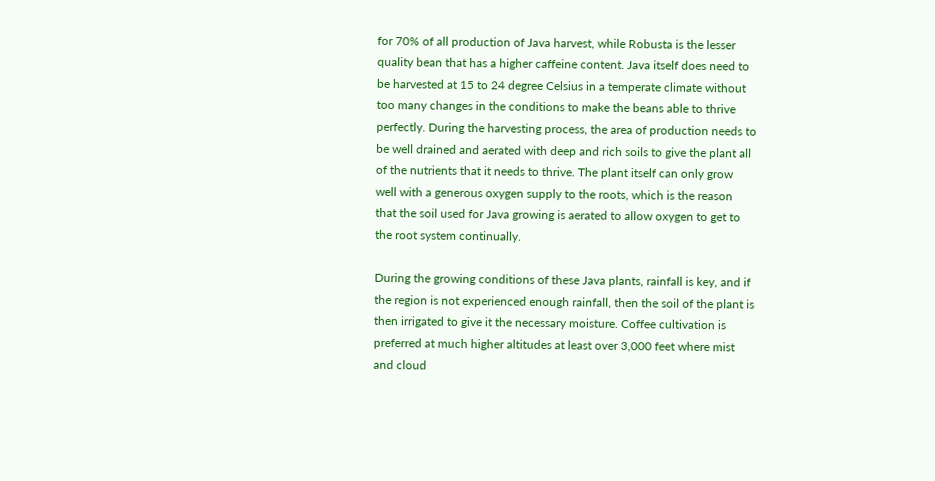for 70% of all production of Java harvest, while Robusta is the lesser quality bean that has a higher caffeine content. Java itself does need to be harvested at 15 to 24 degree Celsius in a temperate climate without too many changes in the conditions to make the beans able to thrive perfectly. During the harvesting process, the area of production needs to be well drained and aerated with deep and rich soils to give the plant all of the nutrients that it needs to thrive. The plant itself can only grow well with a generous oxygen supply to the roots, which is the reason that the soil used for Java growing is aerated to allow oxygen to get to the root system continually.

During the growing conditions of these Java plants, rainfall is key, and if the region is not experienced enough rainfall, then the soil of the plant is then irrigated to give it the necessary moisture. Coffee cultivation is preferred at much higher altitudes at least over 3,000 feet where mist and cloud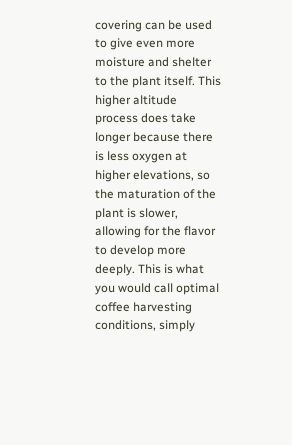covering can be used to give even more moisture and shelter to the plant itself. This higher altitude process does take longer because there is less oxygen at higher elevations, so the maturation of the plant is slower, allowing for the flavor to develop more deeply. This is what you would call optimal coffee harvesting conditions, simply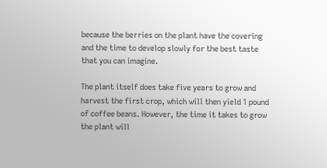because the berries on the plant have the covering and the time to develop slowly for the best taste that you can imagine.

The plant itself does take five years to grow and harvest the first crop, which will then yield 1 pound of coffee beans. However, the time it takes to grow the plant will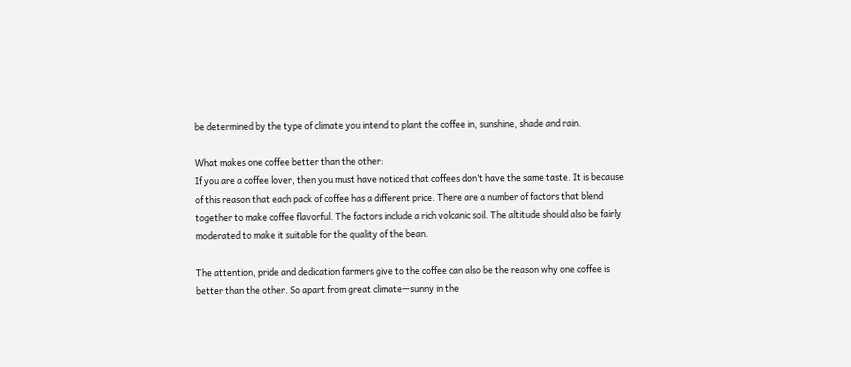be determined by the type of climate you intend to plant the coffee in, sunshine, shade and rain.

What makes one coffee better than the other:
If you are a coffee lover, then you must have noticed that coffees don’t have the same taste. It is because of this reason that each pack of coffee has a different price. There are a number of factors that blend together to make coffee flavorful. The factors include a rich volcanic soil. The altitude should also be fairly moderated to make it suitable for the quality of the bean.

The attention, pride and dedication farmers give to the coffee can also be the reason why one coffee is better than the other. So apart from great climate—sunny in the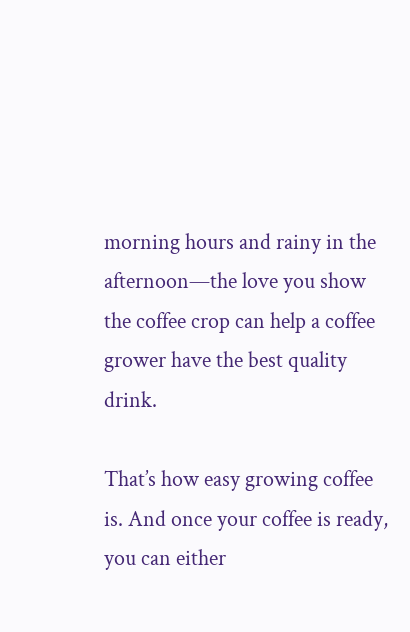morning hours and rainy in the afternoon—the love you show the coffee crop can help a coffee grower have the best quality drink.

That’s how easy growing coffee is. And once your coffee is ready, you can either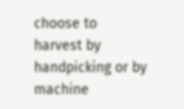choose to harvest by handpicking or by machine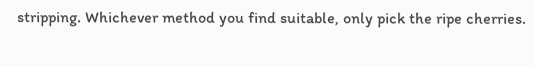stripping. Whichever method you find suitable, only pick the ripe cherries.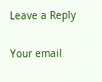Leave a Reply

Your email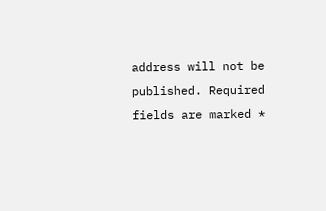address will not be published. Required fields are marked *